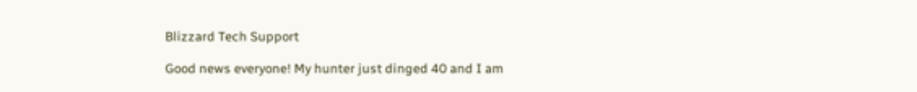Blizzard Tech Support

Good news everyone! My hunter just dinged 40 and I am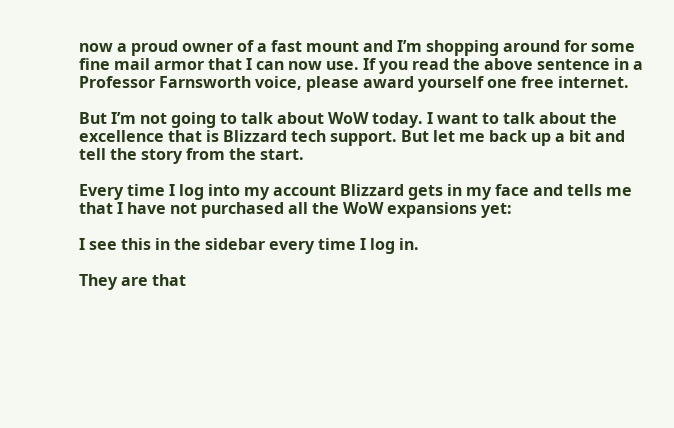now a proud owner of a fast mount and I’m shopping around for some fine mail armor that I can now use. If you read the above sentence in a Professor Farnsworth voice, please award yourself one free internet.

But I’m not going to talk about WoW today. I want to talk about the excellence that is Blizzard tech support. But let me back up a bit and tell the story from the start.

Every time I log into my account Blizzard gets in my face and tells me that I have not purchased all the WoW expansions yet:

I see this in the sidebar every time I log in.

They are that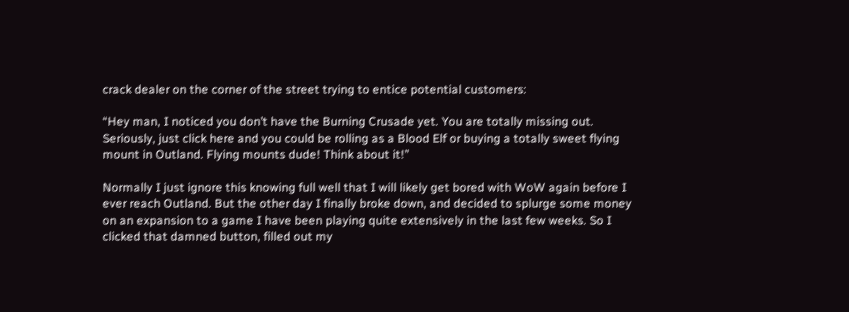crack dealer on the corner of the street trying to entice potential customers:

“Hey man, I noticed you don’t have the Burning Crusade yet. You are totally missing out. Seriously, just click here and you could be rolling as a Blood Elf or buying a totally sweet flying mount in Outland. Flying mounts dude! Think about it!”

Normally I just ignore this knowing full well that I will likely get bored with WoW again before I ever reach Outland. But the other day I finally broke down, and decided to splurge some money on an expansion to a game I have been playing quite extensively in the last few weeks. So I clicked that damned button, filled out my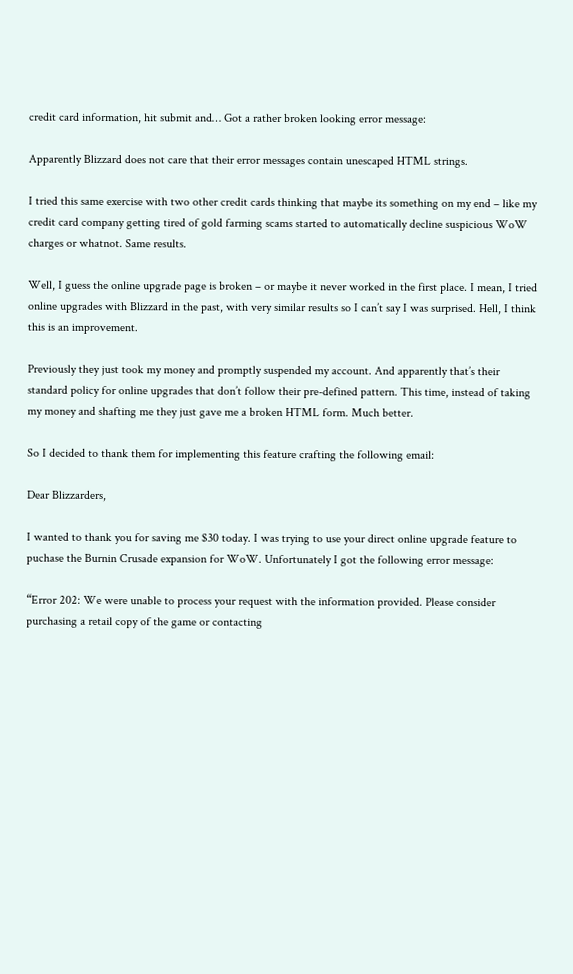credit card information, hit submit and… Got a rather broken looking error message:

Apparently Blizzard does not care that their error messages contain unescaped HTML strings.

I tried this same exercise with two other credit cards thinking that maybe its something on my end – like my credit card company getting tired of gold farming scams started to automatically decline suspicious WoW charges or whatnot. Same results.

Well, I guess the online upgrade page is broken – or maybe it never worked in the first place. I mean, I tried online upgrades with Blizzard in the past, with very similar results so I can’t say I was surprised. Hell, I think this is an improvement.

Previously they just took my money and promptly suspended my account. And apparently that’s their standard policy for online upgrades that don’t follow their pre-defined pattern. This time, instead of taking my money and shafting me they just gave me a broken HTML form. Much better.

So I decided to thank them for implementing this feature crafting the following email:

Dear Blizzarders,

I wanted to thank you for saving me $30 today. I was trying to use your direct online upgrade feature to puchase the Burnin Crusade expansion for WoW. Unfortunately I got the following error message:

“Error 202: We were unable to process your request with the information provided. Please consider purchasing a retail copy of the game or contacting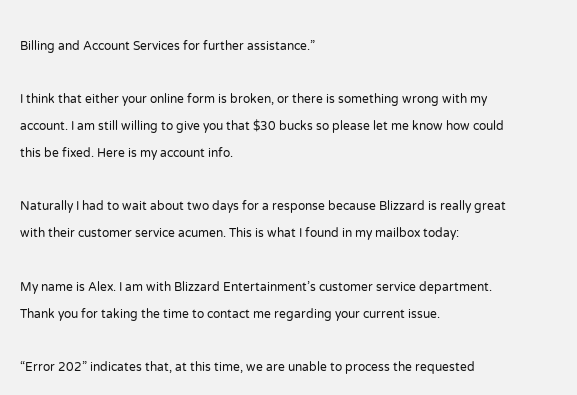Billing and Account Services for further assistance.”

I think that either your online form is broken, or there is something wrong with my account. I am still willing to give you that $30 bucks so please let me know how could this be fixed. Here is my account info.

Naturally I had to wait about two days for a response because Blizzard is really great with their customer service acumen. This is what I found in my mailbox today:

My name is Alex. I am with Blizzard Entertainment’s customer service department. Thank you for taking the time to contact me regarding your current issue.

“Error 202” indicates that, at this time, we are unable to process the requested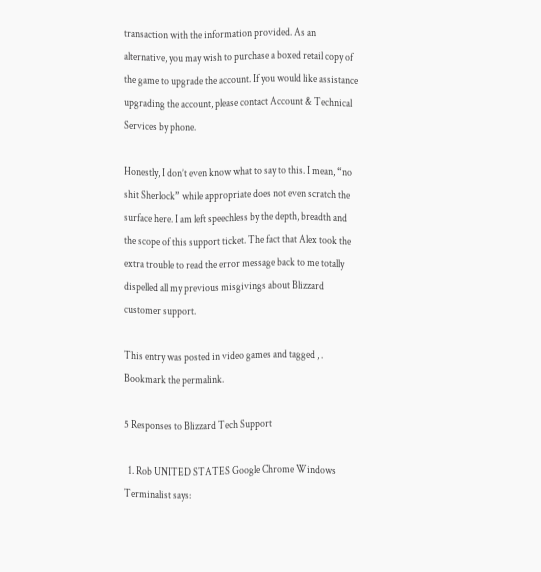transaction with the information provided. As an alternative, you may wish to purchase a boxed retail copy of the game to upgrade the account. If you would like assistance upgrading the account, please contact Account & Technical Services by phone.

Honestly, I don’t even know what to say to this. I mean, “no shit Sherlock” while appropriate does not even scratch the surface here. I am left speechless by the depth, breadth and the scope of this support ticket. The fact that Alex took the extra trouble to read the error message back to me totally dispelled all my previous misgivings about Blizzard customer support.

This entry was posted in video games and tagged , . Bookmark the permalink.

5 Responses to Blizzard Tech Support

  1. Rob UNITED STATES Google Chrome Windows Terminalist says: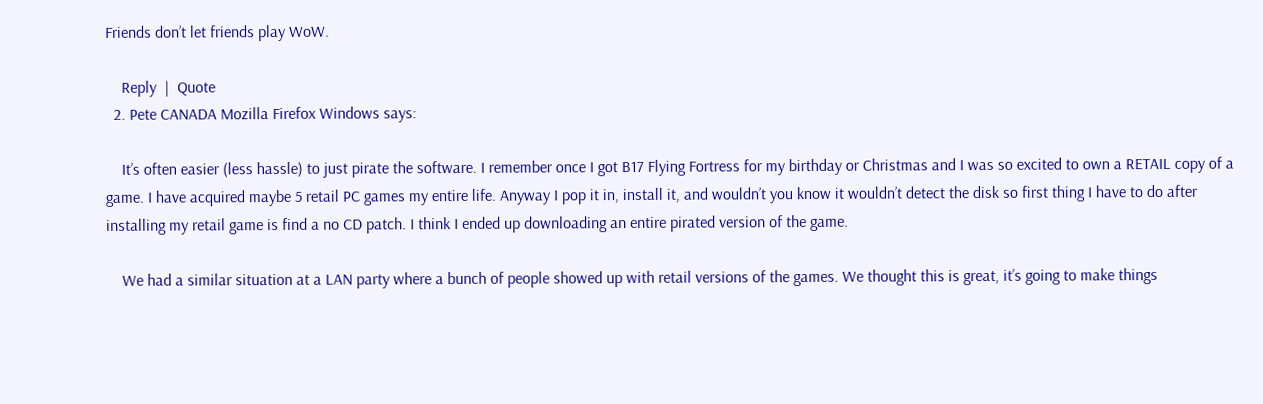Friends don’t let friends play WoW.

    Reply  |  Quote
  2. Pete CANADA Mozilla Firefox Windows says:

    It’s often easier (less hassle) to just pirate the software. I remember once I got B17 Flying Fortress for my birthday or Christmas and I was so excited to own a RETAIL copy of a game. I have acquired maybe 5 retail PC games my entire life. Anyway I pop it in, install it, and wouldn’t you know it wouldn’t detect the disk so first thing I have to do after installing my retail game is find a no CD patch. I think I ended up downloading an entire pirated version of the game.

    We had a similar situation at a LAN party where a bunch of people showed up with retail versions of the games. We thought this is great, it’s going to make things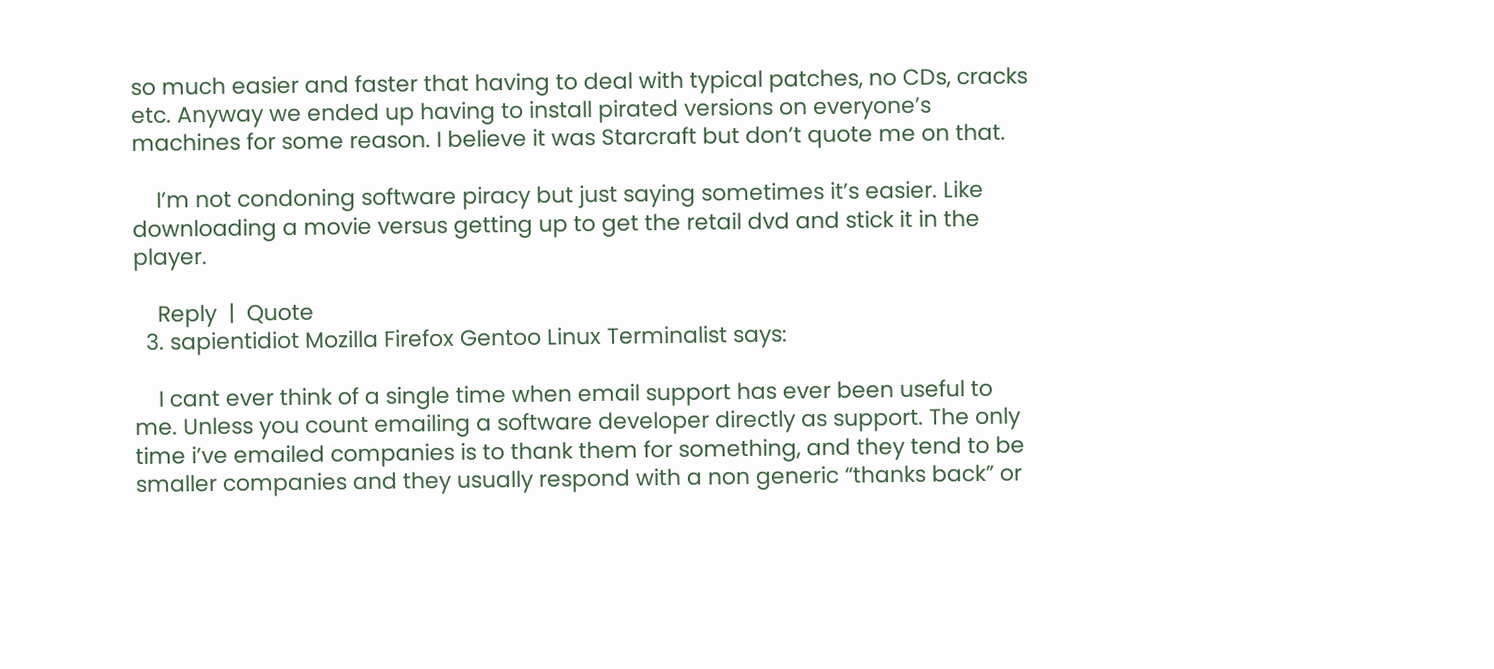so much easier and faster that having to deal with typical patches, no CDs, cracks etc. Anyway we ended up having to install pirated versions on everyone’s machines for some reason. I believe it was Starcraft but don’t quote me on that.

    I’m not condoning software piracy but just saying sometimes it’s easier. Like downloading a movie versus getting up to get the retail dvd and stick it in the player.

    Reply  |  Quote
  3. sapientidiot Mozilla Firefox Gentoo Linux Terminalist says:

    I cant ever think of a single time when email support has ever been useful to me. Unless you count emailing a software developer directly as support. The only time i’ve emailed companies is to thank them for something, and they tend to be smaller companies and they usually respond with a non generic “thanks back” or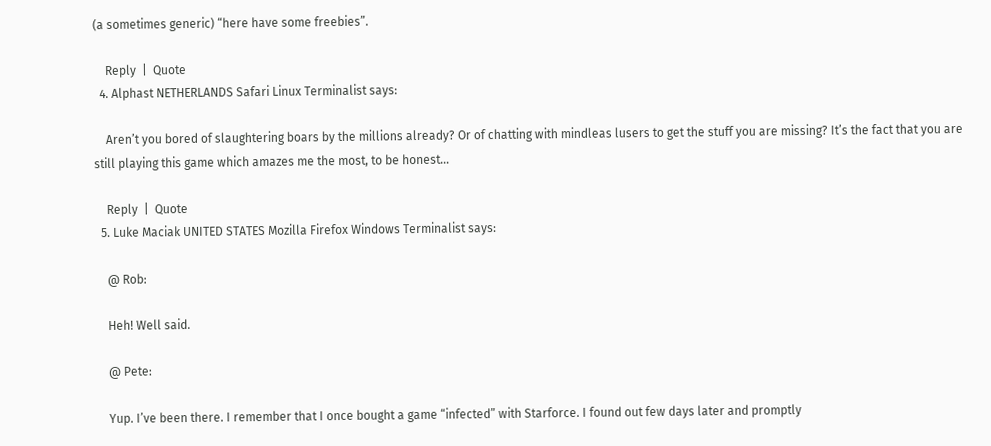(a sometimes generic) “here have some freebies”.

    Reply  |  Quote
  4. Alphast NETHERLANDS Safari Linux Terminalist says:

    Aren’t you bored of slaughtering boars by the millions already? Or of chatting with mindleas lusers to get the stuff you are missing? It’s the fact that you are still playing this game which amazes me the most, to be honest…

    Reply  |  Quote
  5. Luke Maciak UNITED STATES Mozilla Firefox Windows Terminalist says:

    @ Rob:

    Heh! Well said.

    @ Pete:

    Yup. I’ve been there. I remember that I once bought a game “infected” with Starforce. I found out few days later and promptly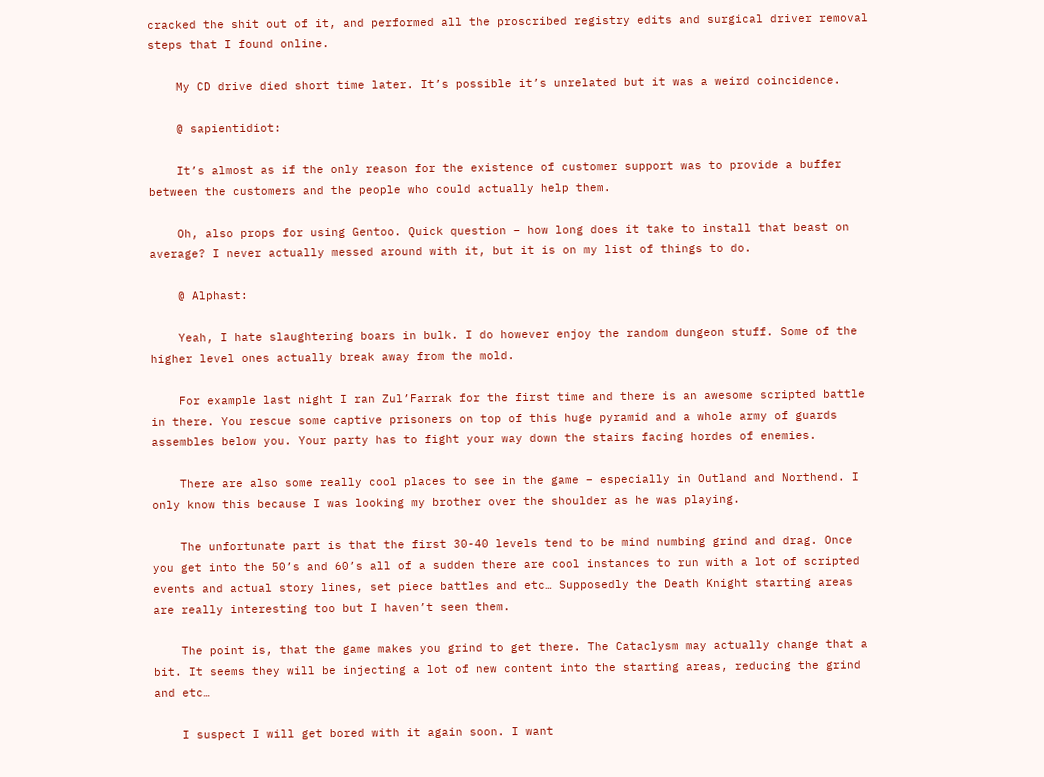cracked the shit out of it, and performed all the proscribed registry edits and surgical driver removal steps that I found online.

    My CD drive died short time later. It’s possible it’s unrelated but it was a weird coincidence.

    @ sapientidiot:

    It’s almost as if the only reason for the existence of customer support was to provide a buffer between the customers and the people who could actually help them.

    Oh, also props for using Gentoo. Quick question – how long does it take to install that beast on average? I never actually messed around with it, but it is on my list of things to do.

    @ Alphast:

    Yeah, I hate slaughtering boars in bulk. I do however enjoy the random dungeon stuff. Some of the higher level ones actually break away from the mold.

    For example last night I ran Zul’Farrak for the first time and there is an awesome scripted battle in there. You rescue some captive prisoners on top of this huge pyramid and a whole army of guards assembles below you. Your party has to fight your way down the stairs facing hordes of enemies.

    There are also some really cool places to see in the game – especially in Outland and Northend. I only know this because I was looking my brother over the shoulder as he was playing.

    The unfortunate part is that the first 30-40 levels tend to be mind numbing grind and drag. Once you get into the 50’s and 60’s all of a sudden there are cool instances to run with a lot of scripted events and actual story lines, set piece battles and etc… Supposedly the Death Knight starting areas are really interesting too but I haven’t seen them.

    The point is, that the game makes you grind to get there. The Cataclysm may actually change that a bit. It seems they will be injecting a lot of new content into the starting areas, reducing the grind and etc…

    I suspect I will get bored with it again soon. I want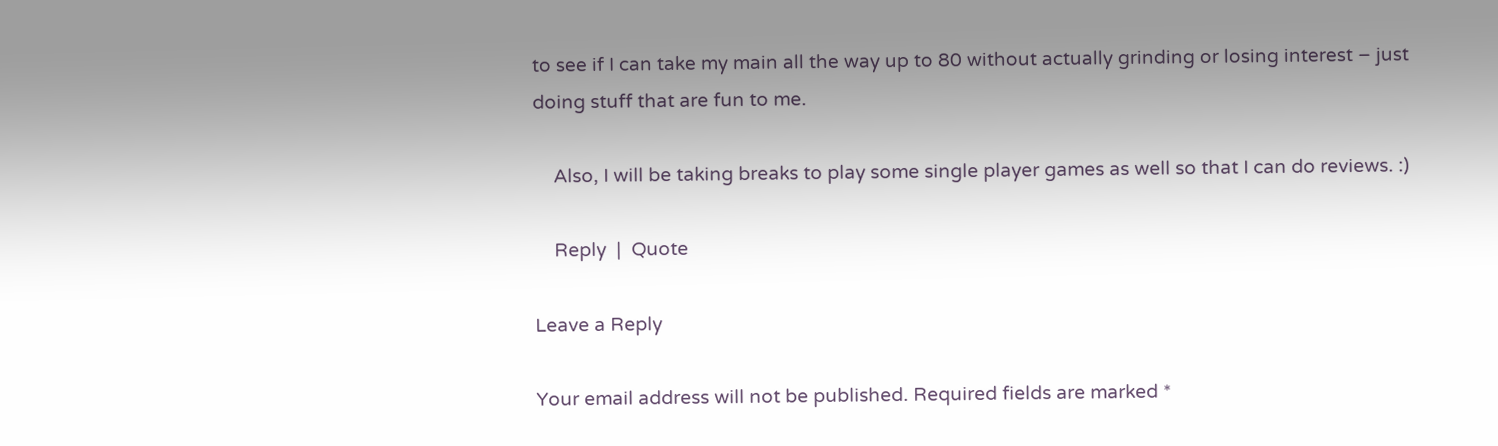to see if I can take my main all the way up to 80 without actually grinding or losing interest – just doing stuff that are fun to me.

    Also, I will be taking breaks to play some single player games as well so that I can do reviews. :)

    Reply  |  Quote

Leave a Reply

Your email address will not be published. Required fields are marked *